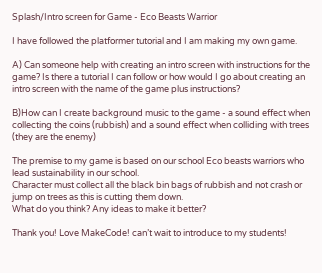Splash/Intro screen for Game - Eco Beasts Warrior

I have followed the platformer tutorial and I am making my own game.

A) Can someone help with creating an intro screen with instructions for the game? Is there a tutorial I can follow or how would I go about creating an intro screen with the name of the game plus instructions?

B)How can I create background music to the game - a sound effect when collecting the coins (rubbish) and a sound effect when colliding with trees (they are the enemy)

The premise to my game is based on our school Eco beasts warriors who lead sustainability in our school.
Character must collect all the black bin bags of rubbish and not crash or jump on trees as this is cutting them down.
What do you think? Any ideas to make it better?

Thank you! Love MakeCode! can’t wait to introduce to my students!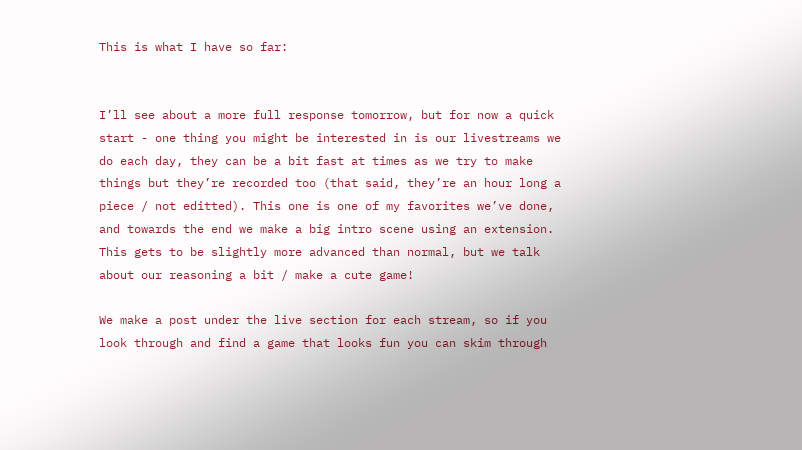This is what I have so far:


I’ll see about a more full response tomorrow, but for now a quick start - one thing you might be interested in is our livestreams we do each day, they can be a bit fast at times as we try to make things but they’re recorded too (that said, they’re an hour long a piece / not editted). This one is one of my favorites we’ve done, and towards the end we make a big intro scene using an extension. This gets to be slightly more advanced than normal, but we talk about our reasoning a bit / make a cute game!

We make a post under the live section for each stream, so if you look through and find a game that looks fun you can skim through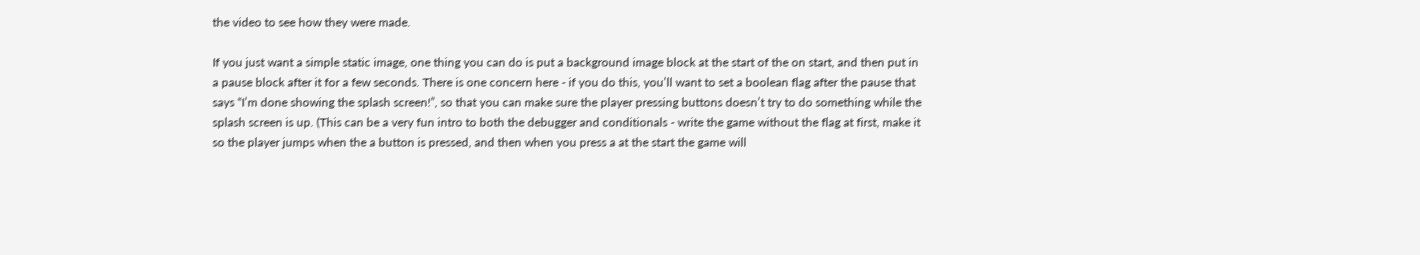the video to see how they were made.

If you just want a simple static image, one thing you can do is put a background image block at the start of the on start, and then put in a pause block after it for a few seconds. There is one concern here - if you do this, you’ll want to set a boolean flag after the pause that says “I’m done showing the splash screen!”, so that you can make sure the player pressing buttons doesn’t try to do something while the splash screen is up. (This can be a very fun intro to both the debugger and conditionals - write the game without the flag at first, make it so the player jumps when the a button is pressed, and then when you press a at the start the game will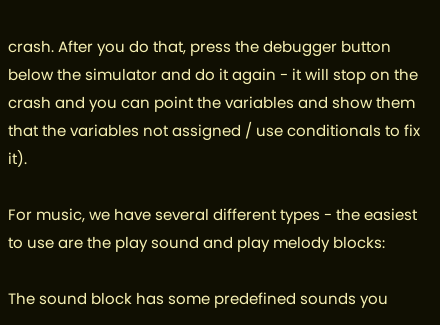crash. After you do that, press the debugger button below the simulator and do it again - it will stop on the crash and you can point the variables and show them that the variables not assigned / use conditionals to fix it).

For music, we have several different types - the easiest to use are the play sound and play melody blocks:

The sound block has some predefined sounds you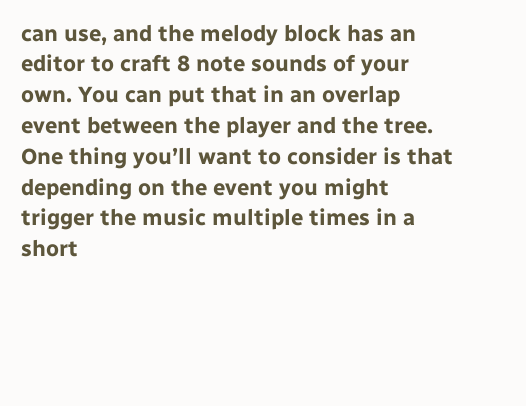can use, and the melody block has an editor to craft 8 note sounds of your own. You can put that in an overlap event between the player and the tree. One thing you’ll want to consider is that depending on the event you might trigger the music multiple times in a short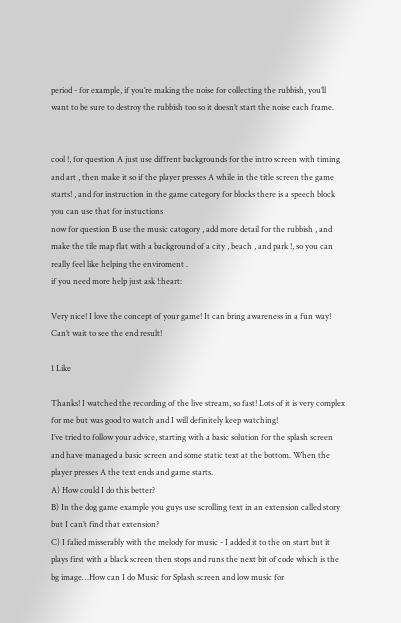period - for example, if you’re making the noise for collecting the rubbish, you’ll want to be sure to destroy the rubbish too so it doesn’t start the noise each frame.


cool !, for question A just use diffrent backgrounds for the intro screen with timing and art , then make it so if the player presses A while in the title screen the game starts! , and for instruction in the game category for blocks there is a speech block you can use that for instuctions
now for question B use the music catogory , add more detail for the rubbish , and make the tile map flat with a background of a city , beach , and park !, so you can really feel like helping the enviroment .
if you need more help just ask !:heart:

Very nice! I love the concept of your game! It can bring awareness in a fun way! Can’t wait to see the end result!

1 Like

Thanks! I watched the recording of the live stream, so fast! Lots of it is very complex for me but was good to watch and I will definitely keep watching!
I’ve tried to follow your advice, starting with a basic solution for the splash screen and have managed a basic screen and some static text at the bottom. When the player presses A the text ends and game starts.
A) How could I do this better?
B) In the dog game example you guys use scrolling text in an extension called story but I can’t find that extension?
C) I falied misserably with the melody for music - I added it to the on start but it plays first with a black screen then stops and runs the next bit of code which is the bg image…How can I do Music for Splash screen and low music for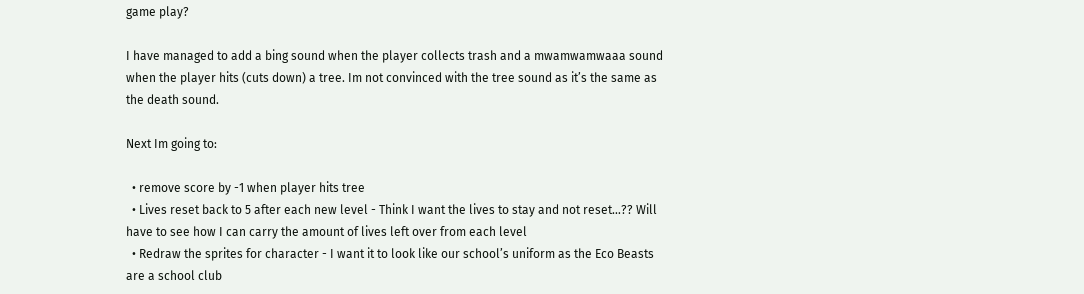game play?

I have managed to add a bing sound when the player collects trash and a mwamwamwaaa sound when the player hits (cuts down) a tree. Im not convinced with the tree sound as it’s the same as the death sound.

Next Im going to:

  • remove score by -1 when player hits tree
  • Lives reset back to 5 after each new level - Think I want the lives to stay and not reset…?? Will have to see how I can carry the amount of lives left over from each level
  • Redraw the sprites for character - I want it to look like our school’s uniform as the Eco Beasts are a school club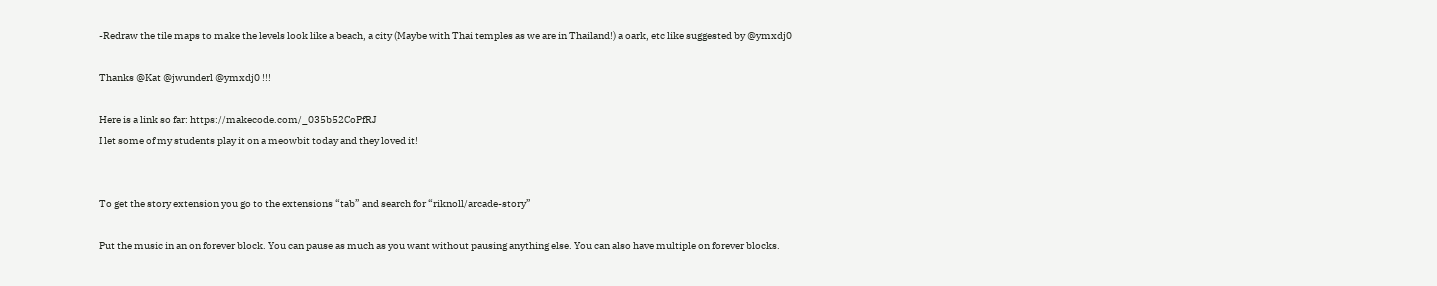-Redraw the tile maps to make the levels look like a beach, a city (Maybe with Thai temples as we are in Thailand!) a oark, etc like suggested by @ymxdj0

Thanks @Kat @jwunderl @ymxdj0 !!!

Here is a link so far: https://makecode.com/_035b52CoPfRJ
I let some of my students play it on a meowbit today and they loved it!


To get the story extension you go to the extensions “tab” and search for “riknoll/arcade-story”

Put the music in an on forever block. You can pause as much as you want without pausing anything else. You can also have multiple on forever blocks.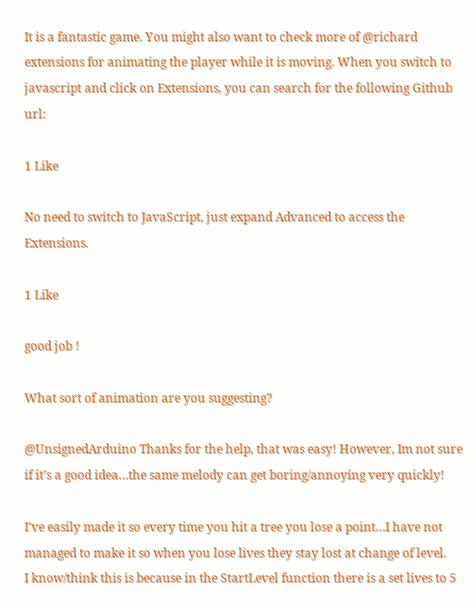It is a fantastic game. You might also want to check more of @richard extensions for animating the player while it is moving. When you switch to javascript and click on Extensions, you can search for the following Github url:

1 Like

No need to switch to JavaScript, just expand Advanced to access the Extensions.

1 Like

good job !

What sort of animation are you suggesting?

@UnsignedArduino Thanks for the help, that was easy! However, Im not sure if it’s a good idea…the same melody can get boring/annoying very quickly!

I’ve easily made it so every time you hit a tree you lose a point…I have not managed to make it so when you lose lives they stay lost at change of level.
I know/think this is because in the StartLevel function there is a set lives to 5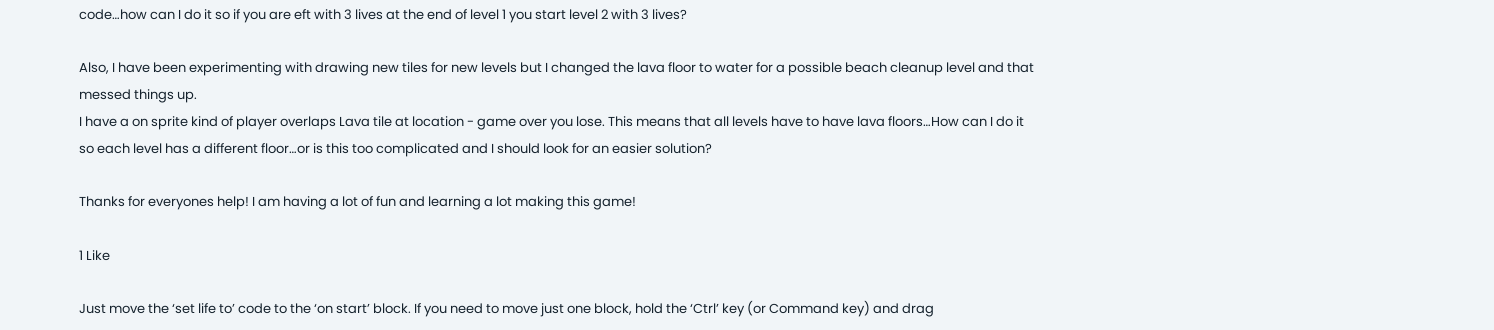code…how can I do it so if you are eft with 3 lives at the end of level 1 you start level 2 with 3 lives?

Also, I have been experimenting with drawing new tiles for new levels but I changed the lava floor to water for a possible beach cleanup level and that messed things up.
I have a on sprite kind of player overlaps Lava tile at location - game over you lose. This means that all levels have to have lava floors…How can I do it so each level has a different floor…or is this too complicated and I should look for an easier solution?

Thanks for everyones help! I am having a lot of fun and learning a lot making this game!

1 Like

Just move the ‘set life to’ code to the ‘on start’ block. If you need to move just one block, hold the ‘Ctrl’ key (or Command key) and drag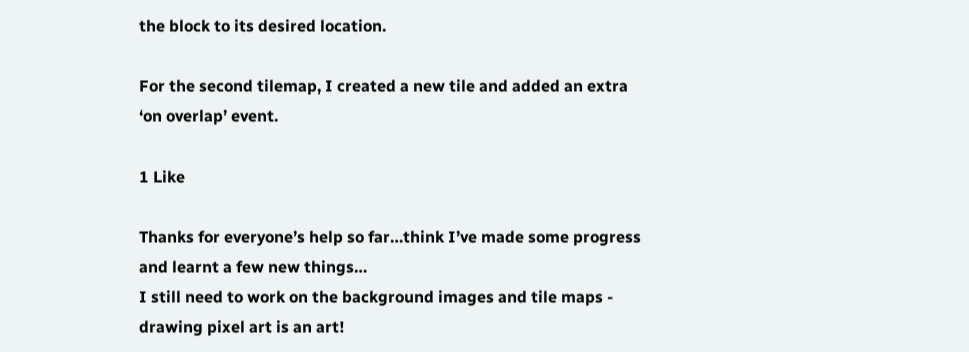the block to its desired location.

For the second tilemap, I created a new tile and added an extra ‘on overlap’ event.

1 Like

Thanks for everyone’s help so far…think I’ve made some progress and learnt a few new things…
I still need to work on the background images and tile maps - drawing pixel art is an art!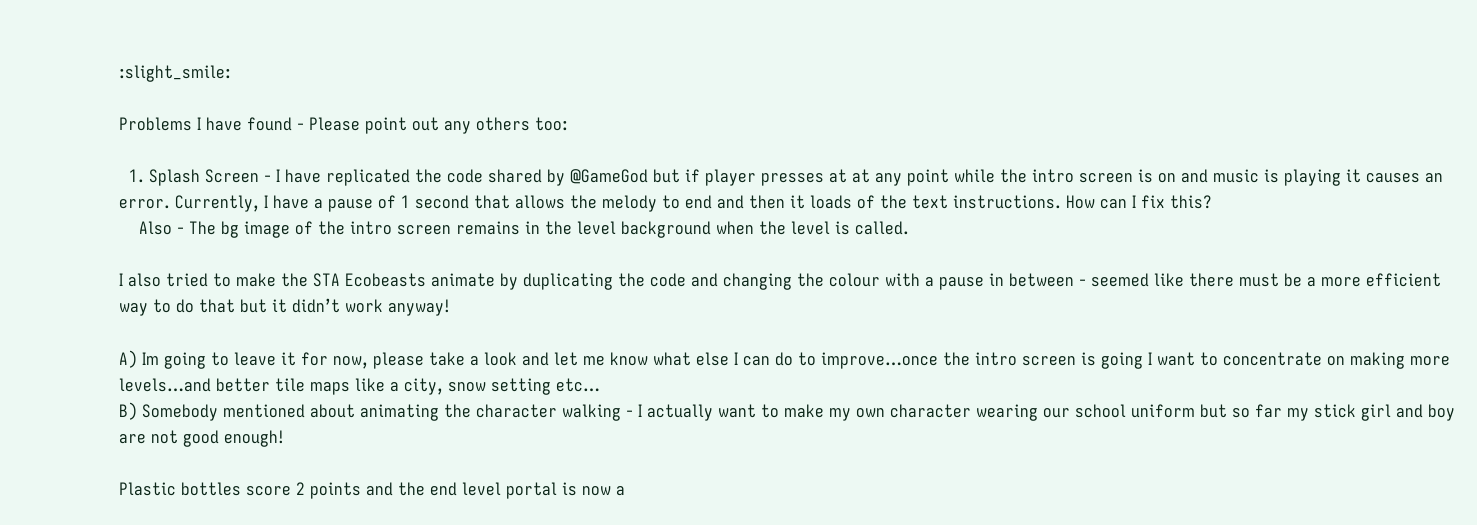:slight_smile:

Problems I have found - Please point out any others too:

  1. Splash Screen - I have replicated the code shared by @GameGod but if player presses at at any point while the intro screen is on and music is playing it causes an error. Currently, I have a pause of 1 second that allows the melody to end and then it loads of the text instructions. How can I fix this?
    Also - The bg image of the intro screen remains in the level background when the level is called.

I also tried to make the STA Ecobeasts animate by duplicating the code and changing the colour with a pause in between - seemed like there must be a more efficient way to do that but it didn’t work anyway!

A) Im going to leave it for now, please take a look and let me know what else I can do to improve…once the intro screen is going I want to concentrate on making more levels…and better tile maps like a city, snow setting etc…
B) Somebody mentioned about animating the character walking - I actually want to make my own character wearing our school uniform but so far my stick girl and boy are not good enough!

Plastic bottles score 2 points and the end level portal is now a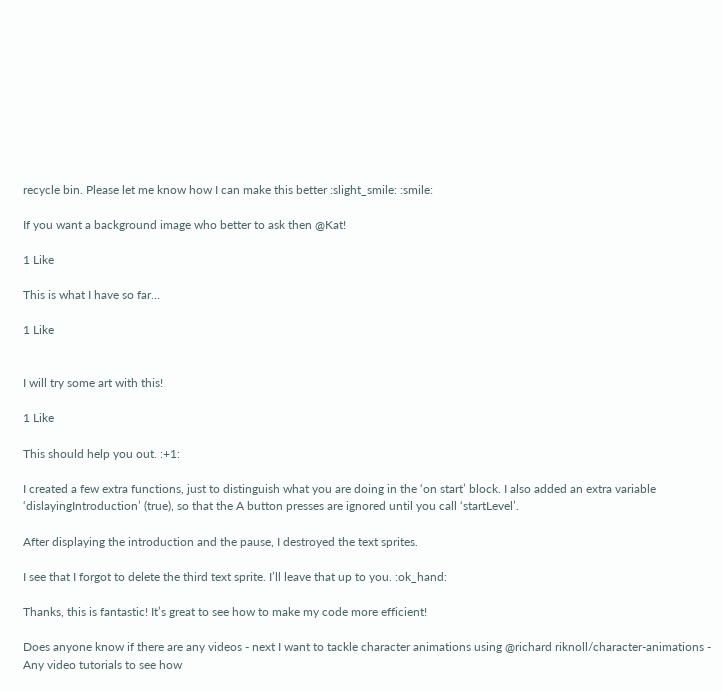recycle bin. Please let me know how I can make this better :slight_smile: :smile:

If you want a background image who better to ask then @Kat!

1 Like

This is what I have so far…

1 Like


I will try some art with this!

1 Like

This should help you out. :+1:

I created a few extra functions, just to distinguish what you are doing in the ‘on start’ block. I also added an extra variable ‘dislayingIntroduction’ (true), so that the A button presses are ignored until you call ‘startLevel’.

After displaying the introduction and the pause, I destroyed the text sprites.

I see that I forgot to delete the third text sprite. I’ll leave that up to you. :ok_hand:

Thanks, this is fantastic! It’s great to see how to make my code more efficient!

Does anyone know if there are any videos - next I want to tackle character animations using @richard riknoll/character-animations - Any video tutorials to see how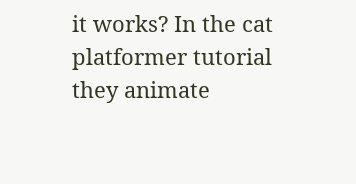it works? In the cat platformer tutorial they animate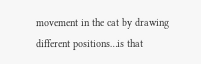movement in the cat by drawing different positions…is that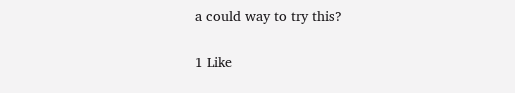a could way to try this?


1 Like